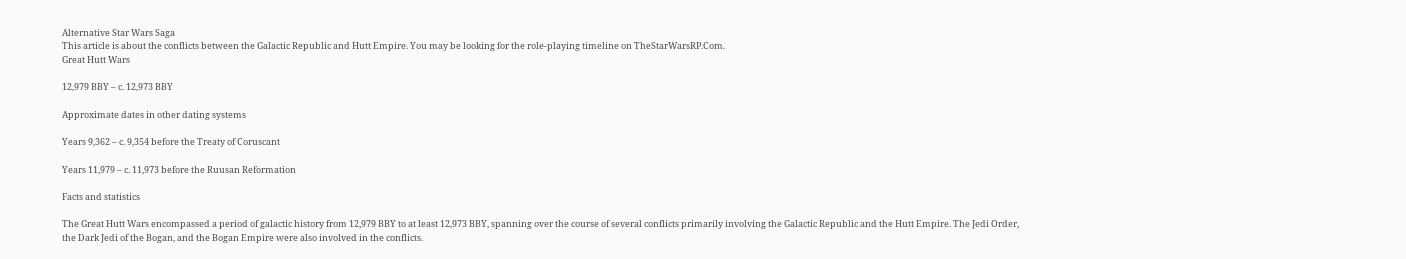Alternative Star Wars Saga
This article is about the conflicts between the Galactic Republic and Hutt Empire. You may be looking for the role-playing timeline on TheStarWarsRP.Com.
Great Hutt Wars

12,979 BBY – c. 12,973 BBY

Approximate dates in other dating systems

Years 9,362 – c. 9,354 before the Treaty of Coruscant

Years 11,979 – c. 11,973 before the Ruusan Reformation

Facts and statistics

The Great Hutt Wars encompassed a period of galactic history from 12,979 BBY to at least 12,973 BBY, spanning over the course of several conflicts primarily involving the Galactic Republic and the Hutt Empire. The Jedi Order, the Dark Jedi of the Bogan, and the Bogan Empire were also involved in the conflicts.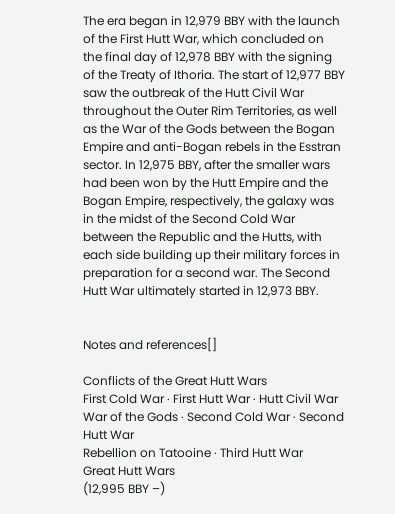The era began in 12,979 BBY with the launch of the First Hutt War, which concluded on the final day of 12,978 BBY with the signing of the Treaty of Ithoria. The start of 12,977 BBY saw the outbreak of the Hutt Civil War throughout the Outer Rim Territories, as well as the War of the Gods between the Bogan Empire and anti-Bogan rebels in the Esstran sector. In 12,975 BBY, after the smaller wars had been won by the Hutt Empire and the Bogan Empire, respectively, the galaxy was in the midst of the Second Cold War between the Republic and the Hutts, with each side building up their military forces in preparation for a second war. The Second Hutt War ultimately started in 12,973 BBY.


Notes and references[]

Conflicts of the Great Hutt Wars
First Cold War · First Hutt War · Hutt Civil War
War of the Gods · Second Cold War · Second Hutt War
Rebellion on Tatooine · Third Hutt War
Great Hutt Wars
(12,995 BBY –)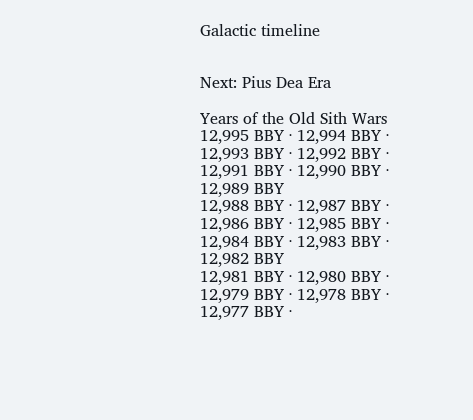Galactic timeline


Next: Pius Dea Era

Years of the Old Sith Wars
12,995 BBY · 12,994 BBY · 12,993 BBY · 12,992 BBY · 12,991 BBY · 12,990 BBY · 12,989 BBY
12,988 BBY · 12,987 BBY · 12,986 BBY · 12,985 BBY · 12,984 BBY · 12,983 BBY · 12,982 BBY
12,981 BBY · 12,980 BBY · 12,979 BBY · 12,978 BBY · 12,977 BBY ·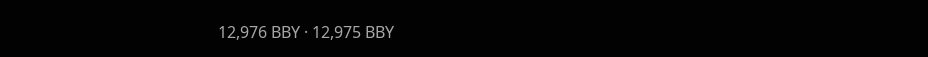12,976 BBY · 12,975 BBY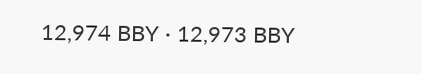12,974 BBY · 12,973 BBY